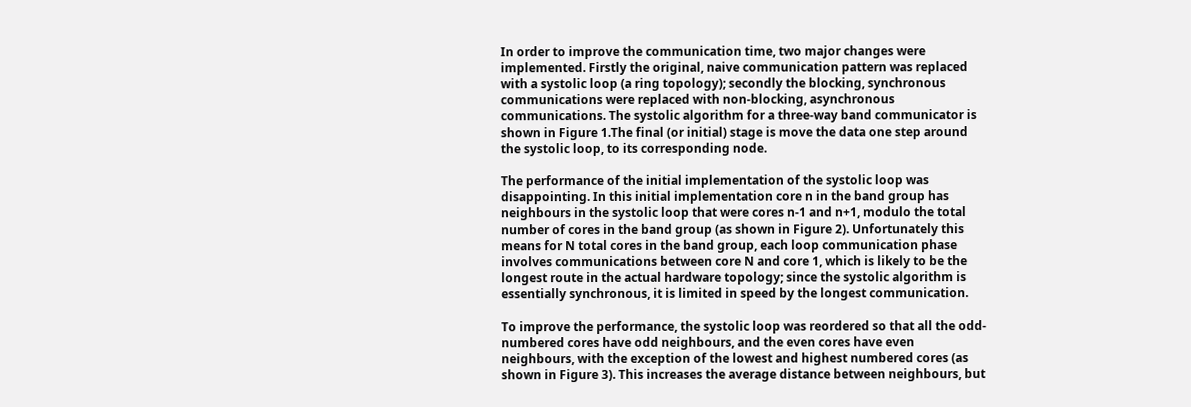In order to improve the communication time, two major changes were implemented. Firstly the original, naive communication pattern was replaced with a systolic loop (a ring topology); secondly the blocking, synchronous communications were replaced with non-blocking, asynchronous communications. The systolic algorithm for a three-way band communicator is shown in Figure 1.The final (or initial) stage is move the data one step around the systolic loop, to its corresponding node.

The performance of the initial implementation of the systolic loop was disappointing. In this initial implementation core n in the band group has neighbours in the systolic loop that were cores n-1 and n+1, modulo the total number of cores in the band group (as shown in Figure 2). Unfortunately this means for N total cores in the band group, each loop communication phase involves communications between core N and core 1, which is likely to be the longest route in the actual hardware topology; since the systolic algorithm is essentially synchronous, it is limited in speed by the longest communication.

To improve the performance, the systolic loop was reordered so that all the odd-numbered cores have odd neighbours, and the even cores have even neighbours, with the exception of the lowest and highest numbered cores (as shown in Figure 3). This increases the average distance between neighbours, but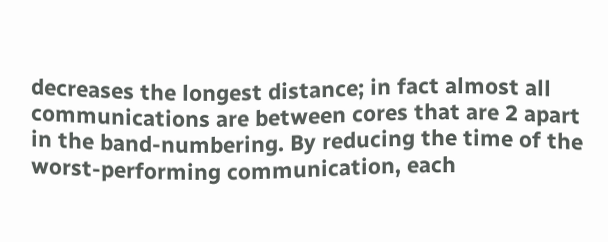decreases the longest distance; in fact almost all communications are between cores that are 2 apart in the band-numbering. By reducing the time of the worst-performing communication, each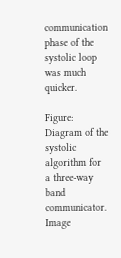communication phase of the systolic loop was much quicker.

Figure: Diagram of the systolic algorithm for a three-way band communicator.
Image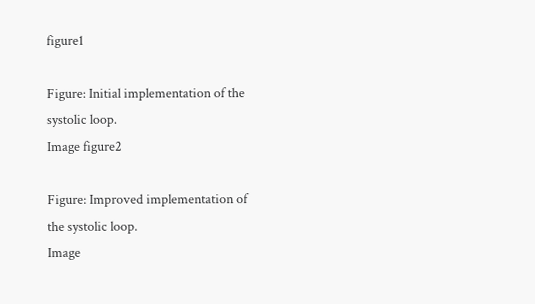figure1

Figure: Initial implementation of the systolic loop.
Image figure2

Figure: Improved implementation of the systolic loop.
Image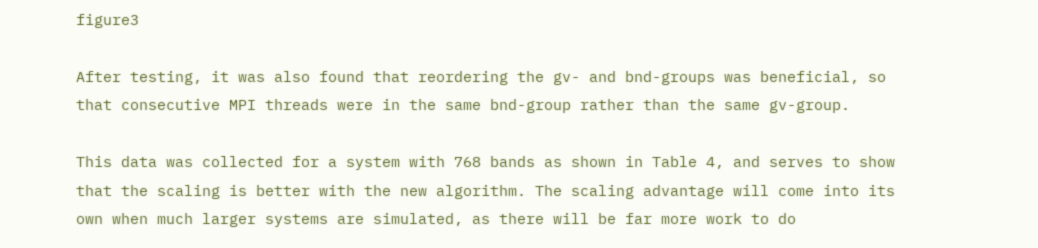figure3

After testing, it was also found that reordering the gv- and bnd-groups was beneficial, so that consecutive MPI threads were in the same bnd-group rather than the same gv-group.

This data was collected for a system with 768 bands as shown in Table 4, and serves to show that the scaling is better with the new algorithm. The scaling advantage will come into its own when much larger systems are simulated, as there will be far more work to do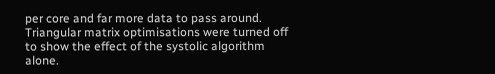per core and far more data to pass around. Triangular matrix optimisations were turned off to show the effect of the systolic algorithm alone.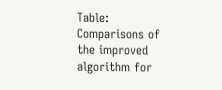Table: Comparisons of the improved algorithm for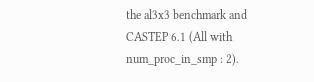the al3x3 benchmark and CASTEP 6.1 (All with num_proc_in_smp : 2).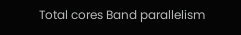Total cores Band parallelism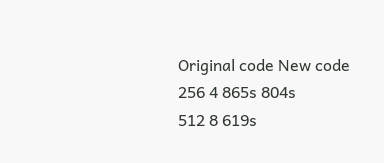Original code New code
256 4 865s 804s
512 8 619s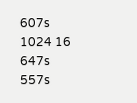607s
1024 16 647s 557s